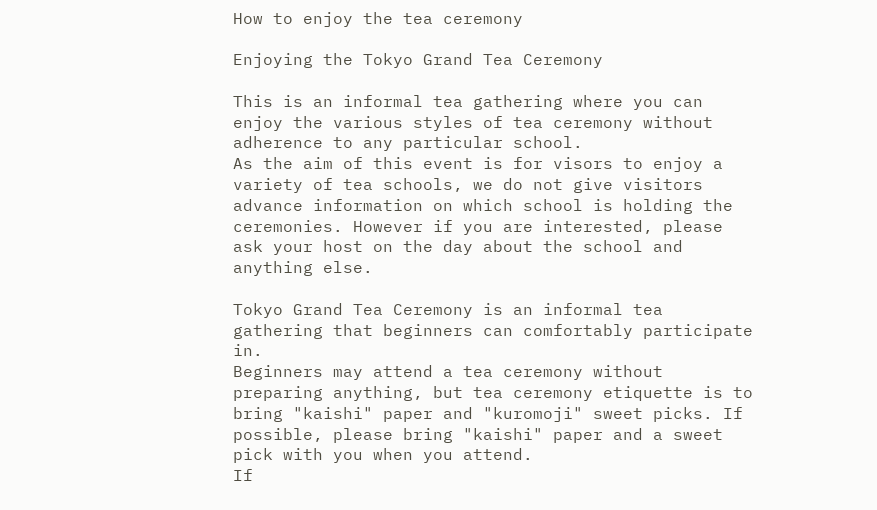How to enjoy the tea ceremony

Enjoying the Tokyo Grand Tea Ceremony

This is an informal tea gathering where you can enjoy the various styles of tea ceremony without adherence to any particular school.
As the aim of this event is for visors to enjoy a variety of tea schools, we do not give visitors advance information on which school is holding the ceremonies. However if you are interested, please ask your host on the day about the school and anything else.

Tokyo Grand Tea Ceremony is an informal tea gathering that beginners can comfortably participate in.
Beginners may attend a tea ceremony without preparing anything, but tea ceremony etiquette is to bring "kaishi" paper and "kuromoji" sweet picks. If possible, please bring "kaishi" paper and a sweet pick with you when you attend.
If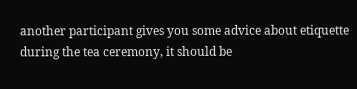another participant gives you some advice about etiquette during the tea ceremony, it should be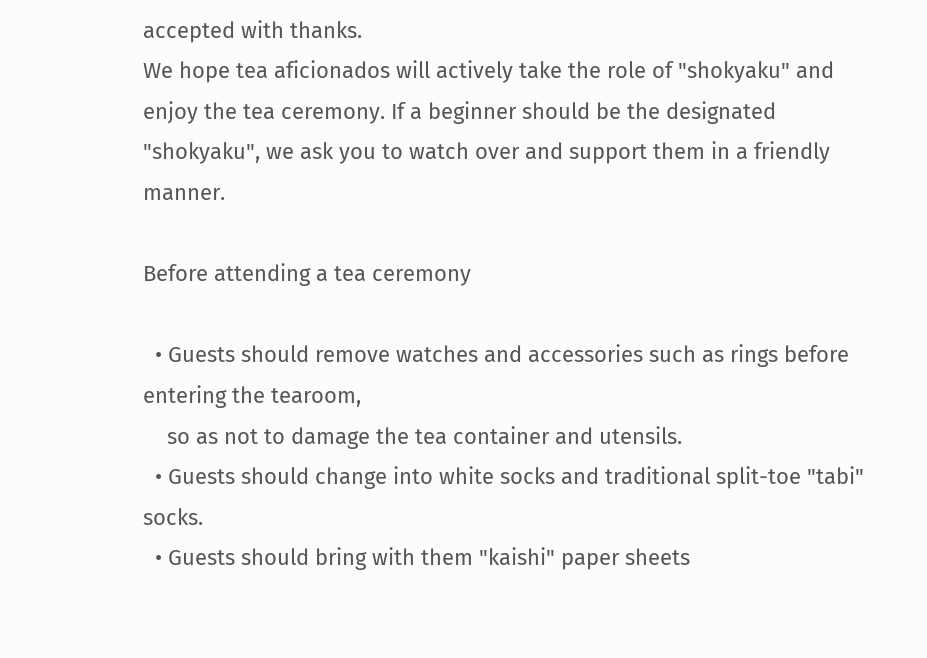accepted with thanks.
We hope tea aficionados will actively take the role of "shokyaku" and enjoy the tea ceremony. If a beginner should be the designated "shokyaku", we ask you to watch over and support them in a friendly manner.

Before attending a tea ceremony

  • Guests should remove watches and accessories such as rings before entering the tearoom,
    so as not to damage the tea container and utensils.
  • Guests should change into white socks and traditional split-toe "tabi" socks.
  • Guests should bring with them "kaishi" paper sheets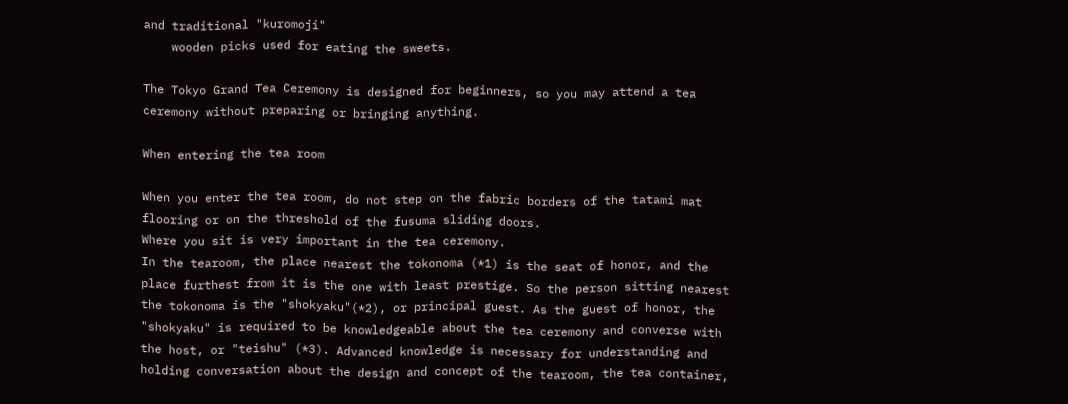and traditional "kuromoji"
    wooden picks used for eating the sweets.

The Tokyo Grand Tea Ceremony is designed for beginners, so you may attend a tea ceremony without preparing or bringing anything.

When entering the tea room

When you enter the tea room, do not step on the fabric borders of the tatami mat flooring or on the threshold of the fusuma sliding doors.
Where you sit is very important in the tea ceremony.
In the tearoom, the place nearest the tokonoma (*1) is the seat of honor, and the place furthest from it is the one with least prestige. So the person sitting nearest the tokonoma is the "shokyaku"(*2), or principal guest. As the guest of honor, the "shokyaku" is required to be knowledgeable about the tea ceremony and converse with the host, or "teishu" (*3). Advanced knowledge is necessary for understanding and holding conversation about the design and concept of the tearoom, the tea container,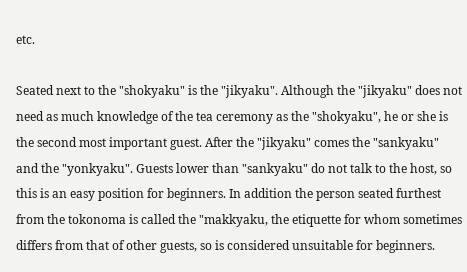etc.

Seated next to the "shokyaku" is the "jikyaku". Although the "jikyaku" does not need as much knowledge of the tea ceremony as the "shokyaku", he or she is the second most important guest. After the "jikyaku" comes the "sankyaku" and the "yonkyaku". Guests lower than "sankyaku" do not talk to the host, so this is an easy position for beginners. In addition the person seated furthest from the tokonoma is called the "makkyaku, the etiquette for whom sometimes differs from that of other guests, so is considered unsuitable for beginners.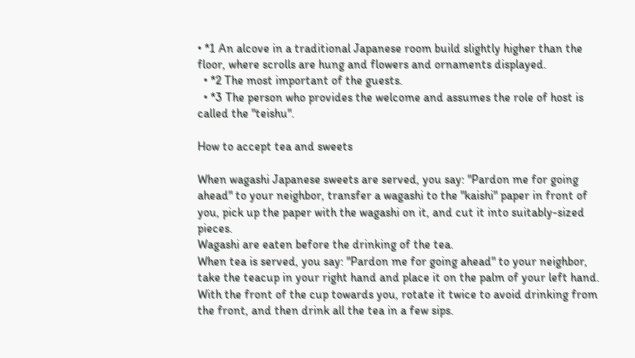• *1 An alcove in a traditional Japanese room build slightly higher than the floor, where scrolls are hung and flowers and ornaments displayed.
  • *2 The most important of the guests.
  • *3 The person who provides the welcome and assumes the role of host is called the "teishu".

How to accept tea and sweets

When wagashi Japanese sweets are served, you say: "Pardon me for going ahead" to your neighbor, transfer a wagashi to the "kaishi" paper in front of you, pick up the paper with the wagashi on it, and cut it into suitably-sized pieces.
Wagashi are eaten before the drinking of the tea.
When tea is served, you say: "Pardon me for going ahead" to your neighbor, take the teacup in your right hand and place it on the palm of your left hand. With the front of the cup towards you, rotate it twice to avoid drinking from the front, and then drink all the tea in a few sips.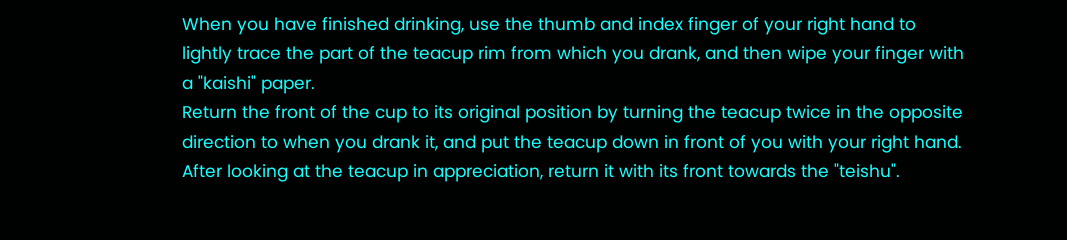When you have finished drinking, use the thumb and index finger of your right hand to lightly trace the part of the teacup rim from which you drank, and then wipe your finger with a "kaishi" paper.
Return the front of the cup to its original position by turning the teacup twice in the opposite direction to when you drank it, and put the teacup down in front of you with your right hand.
After looking at the teacup in appreciation, return it with its front towards the "teishu".